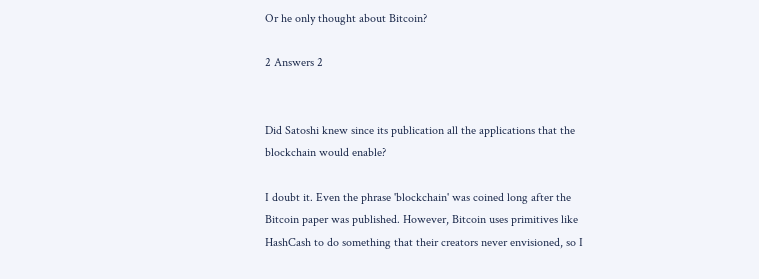Or he only thought about Bitcoin?

2 Answers 2


Did Satoshi knew since its publication all the applications that the blockchain would enable?

I doubt it. Even the phrase 'blockchain' was coined long after the Bitcoin paper was published. However, Bitcoin uses primitives like HashCash to do something that their creators never envisioned, so I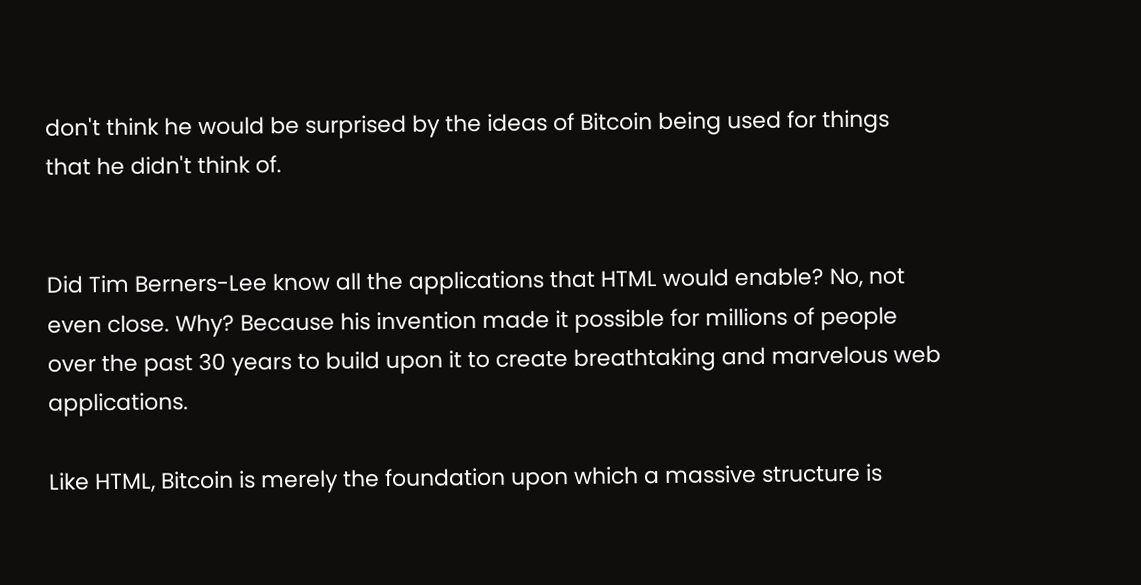don't think he would be surprised by the ideas of Bitcoin being used for things that he didn't think of.


Did Tim Berners-Lee know all the applications that HTML would enable? No, not even close. Why? Because his invention made it possible for millions of people over the past 30 years to build upon it to create breathtaking and marvelous web applications.

Like HTML, Bitcoin is merely the foundation upon which a massive structure is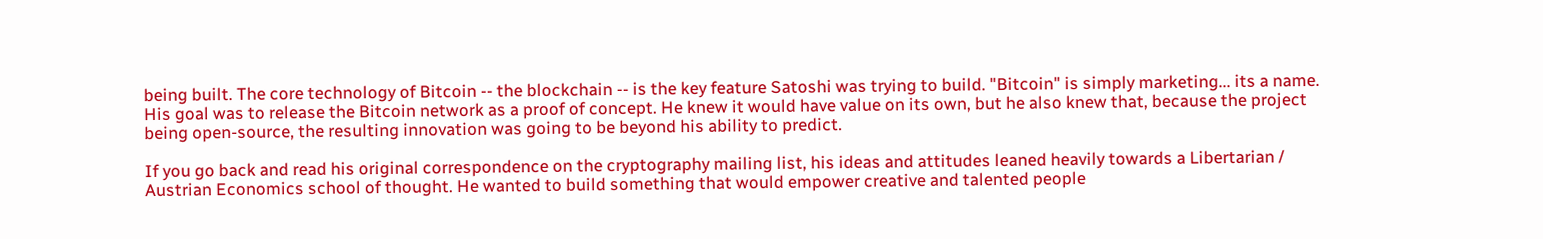being built. The core technology of Bitcoin -- the blockchain -- is the key feature Satoshi was trying to build. "Bitcoin" is simply marketing... its a name. His goal was to release the Bitcoin network as a proof of concept. He knew it would have value on its own, but he also knew that, because the project being open-source, the resulting innovation was going to be beyond his ability to predict.

If you go back and read his original correspondence on the cryptography mailing list, his ideas and attitudes leaned heavily towards a Libertarian / Austrian Economics school of thought. He wanted to build something that would empower creative and talented people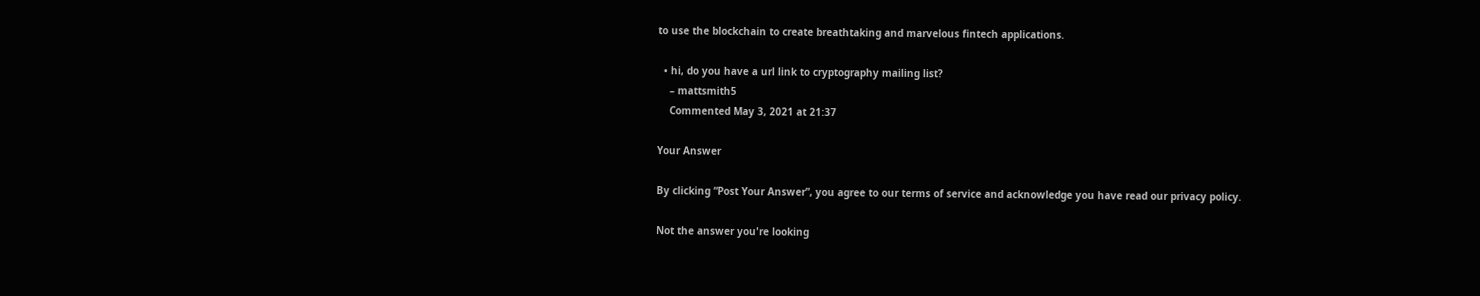to use the blockchain to create breathtaking and marvelous fintech applications.

  • hi, do you have a url link to cryptography mailing list?
    – mattsmith5
    Commented May 3, 2021 at 21:37

Your Answer

By clicking “Post Your Answer”, you agree to our terms of service and acknowledge you have read our privacy policy.

Not the answer you're looking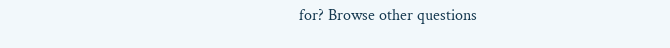for? Browse other questions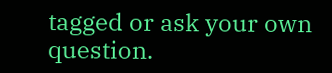tagged or ask your own question.